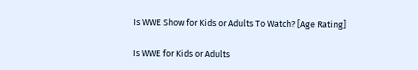Is WWE Show for Kids or Adults To Watch? [Age Rating]

Is WWE for Kids or Adults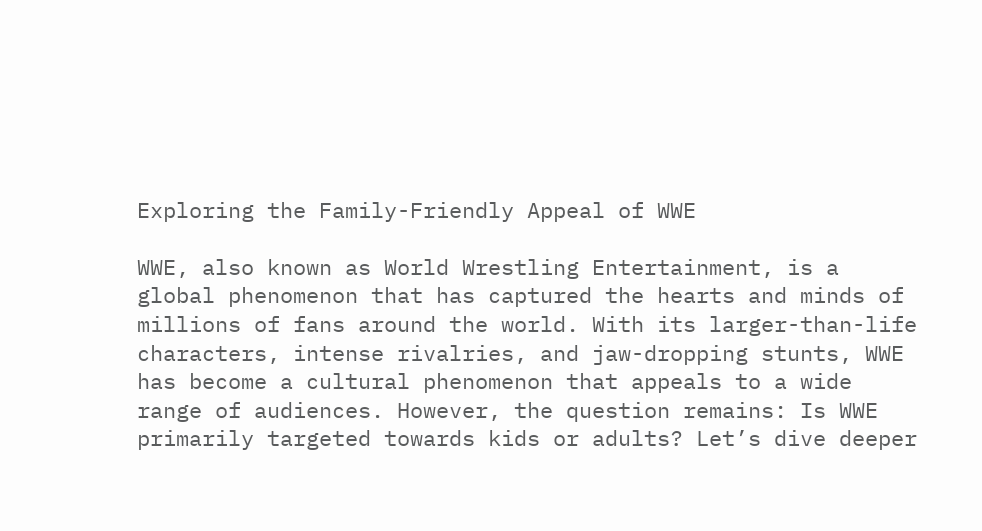Exploring the Family-Friendly Appeal of WWE

WWE, also known as World Wrestling Entertainment, is a global phenomenon that has captured the hearts and minds of millions of fans around the world. With its larger-than-life characters, intense rivalries, and jaw-dropping stunts, WWE has become a cultural phenomenon that appeals to a wide range of audiences. However, the question remains: Is WWE primarily targeted towards kids or adults? Let’s dive deeper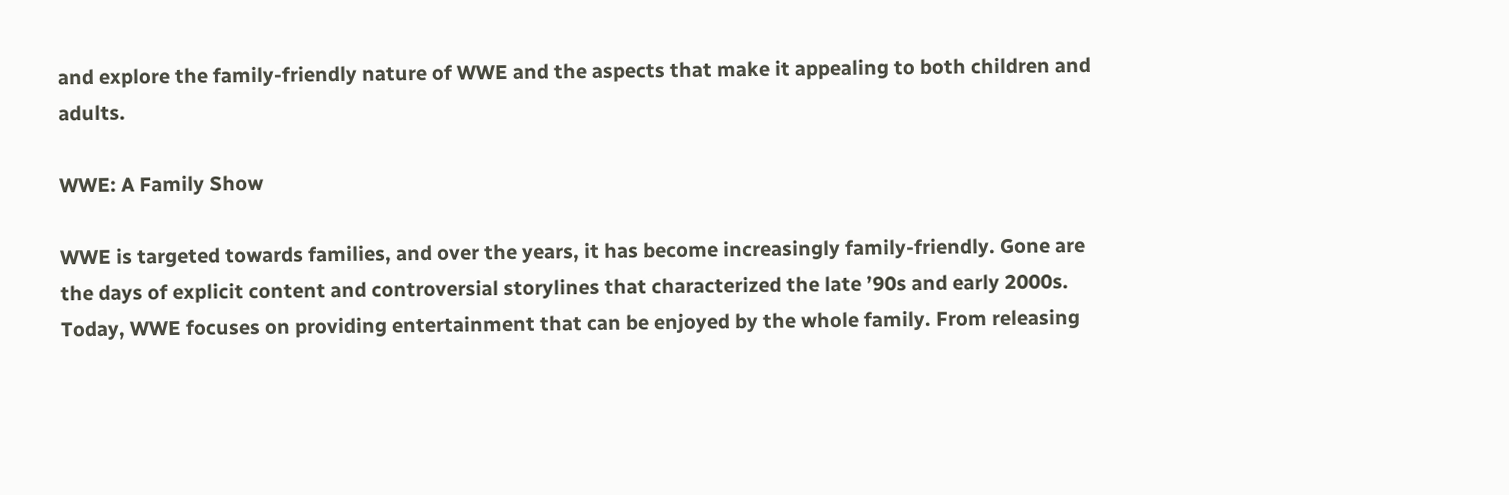and explore the family-friendly nature of WWE and the aspects that make it appealing to both children and adults.

WWE: A Family Show

WWE is targeted towards families, and over the years, it has become increasingly family-friendly. Gone are the days of explicit content and controversial storylines that characterized the late ’90s and early 2000s. Today, WWE focuses on providing entertainment that can be enjoyed by the whole family. From releasing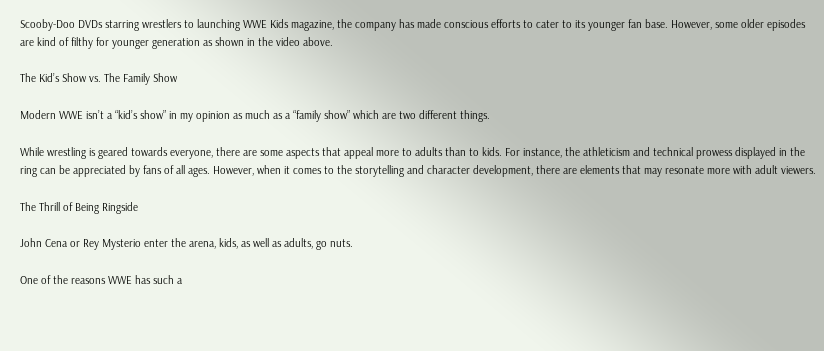Scooby-Doo DVDs starring wrestlers to launching WWE Kids magazine, the company has made conscious efforts to cater to its younger fan base. However, some older episodes are kind of filthy for younger generation as shown in the video above.

The Kid’s Show vs. The Family Show

Modern WWE isn’t a “kid’s show” in my opinion as much as a “family show” which are two different things.

While wrestling is geared towards everyone, there are some aspects that appeal more to adults than to kids. For instance, the athleticism and technical prowess displayed in the ring can be appreciated by fans of all ages. However, when it comes to the storytelling and character development, there are elements that may resonate more with adult viewers.

The Thrill of Being Ringside

John Cena or Rey Mysterio enter the arena, kids, as well as adults, go nuts.

One of the reasons WWE has such a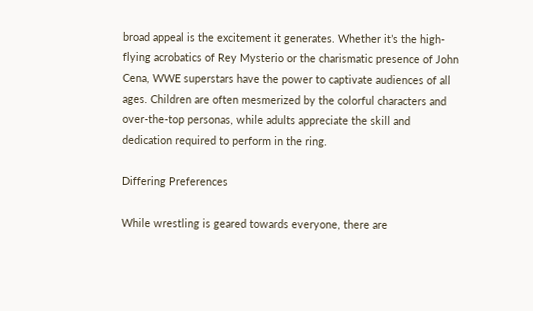broad appeal is the excitement it generates. Whether it’s the high-flying acrobatics of Rey Mysterio or the charismatic presence of John Cena, WWE superstars have the power to captivate audiences of all ages. Children are often mesmerized by the colorful characters and over-the-top personas, while adults appreciate the skill and dedication required to perform in the ring.

Differing Preferences

While wrestling is geared towards everyone, there are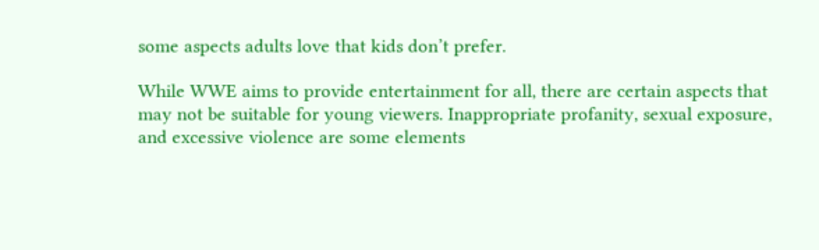some aspects adults love that kids don’t prefer.

While WWE aims to provide entertainment for all, there are certain aspects that may not be suitable for young viewers. Inappropriate profanity, sexual exposure, and excessive violence are some elements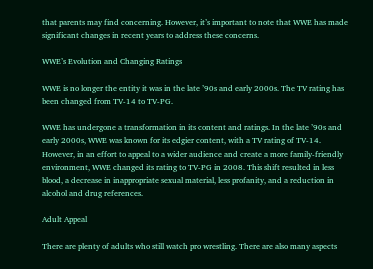that parents may find concerning. However, it’s important to note that WWE has made significant changes in recent years to address these concerns.

WWE’s Evolution and Changing Ratings

WWE is no longer the entity it was in the late ’90s and early 2000s. The TV rating has been changed from TV-14 to TV-PG.

WWE has undergone a transformation in its content and ratings. In the late ’90s and early 2000s, WWE was known for its edgier content, with a TV rating of TV-14. However, in an effort to appeal to a wider audience and create a more family-friendly environment, WWE changed its rating to TV-PG in 2008. This shift resulted in less blood, a decrease in inappropriate sexual material, less profanity, and a reduction in alcohol and drug references.

Adult Appeal

There are plenty of adults who still watch pro wrestling. There are also many aspects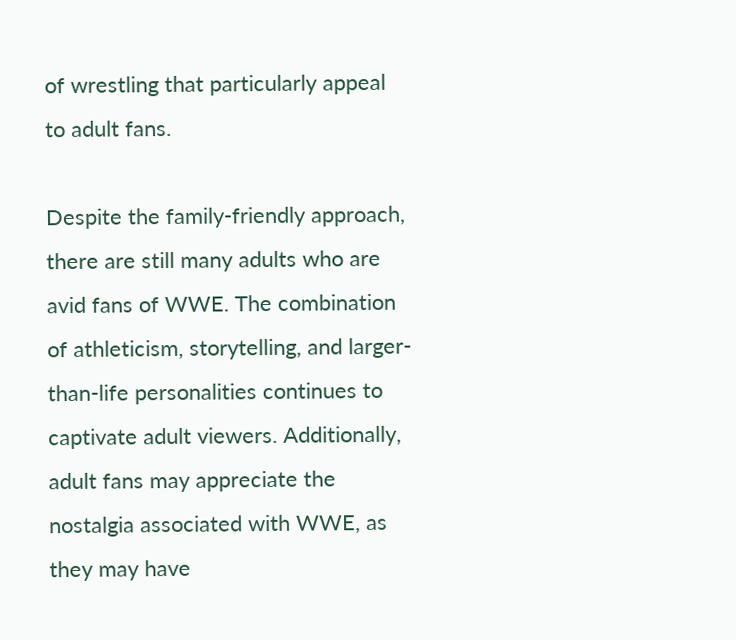of wrestling that particularly appeal to adult fans.

Despite the family-friendly approach, there are still many adults who are avid fans of WWE. The combination of athleticism, storytelling, and larger-than-life personalities continues to captivate adult viewers. Additionally, adult fans may appreciate the nostalgia associated with WWE, as they may have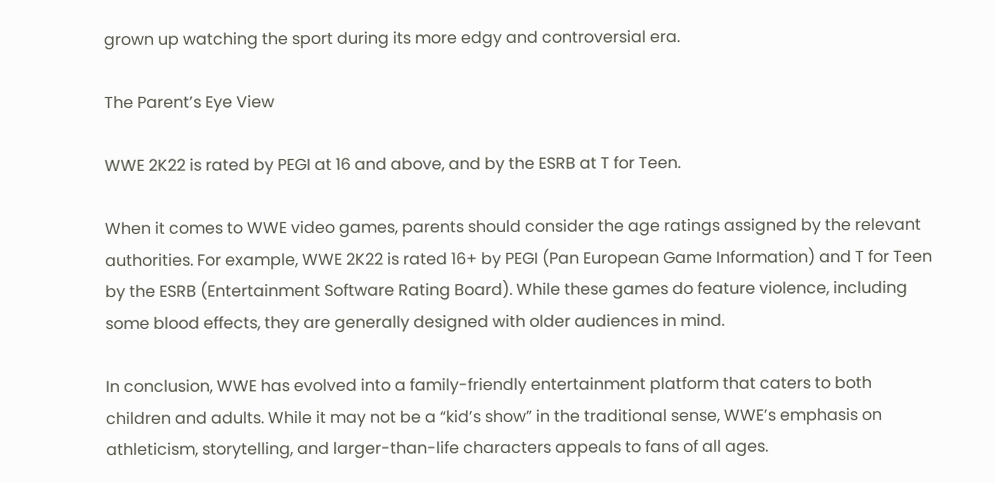grown up watching the sport during its more edgy and controversial era.

The Parent’s Eye View

WWE 2K22 is rated by PEGI at 16 and above, and by the ESRB at T for Teen.

When it comes to WWE video games, parents should consider the age ratings assigned by the relevant authorities. For example, WWE 2K22 is rated 16+ by PEGI (Pan European Game Information) and T for Teen by the ESRB (Entertainment Software Rating Board). While these games do feature violence, including some blood effects, they are generally designed with older audiences in mind.

In conclusion, WWE has evolved into a family-friendly entertainment platform that caters to both children and adults. While it may not be a “kid’s show” in the traditional sense, WWE’s emphasis on athleticism, storytelling, and larger-than-life characters appeals to fans of all ages.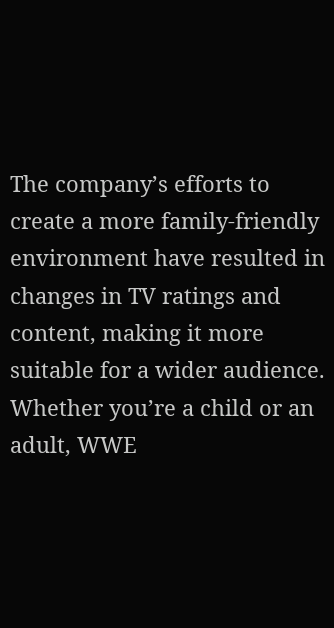The company’s efforts to create a more family-friendly environment have resulted in changes in TV ratings and content, making it more suitable for a wider audience. Whether you’re a child or an adult, WWE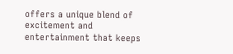offers a unique blend of excitement and entertainment that keeps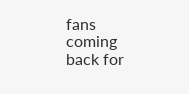fans coming back for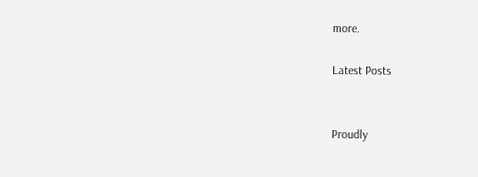more.

Latest Posts


Proudly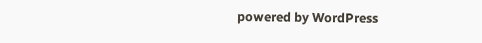powered by WordPress